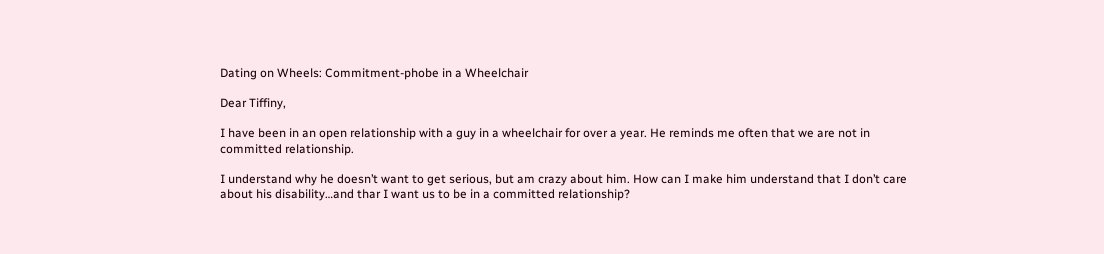Dating on Wheels: Commitment-phobe in a Wheelchair

Dear Tiffiny,

I have been in an open relationship with a guy in a wheelchair for over a year. He reminds me often that we are not in committed relationship.

I understand why he doesn’t want to get serious, but am crazy about him. How can I make him understand that I don’t care about his disability…and thar I want us to be in a committed relationship?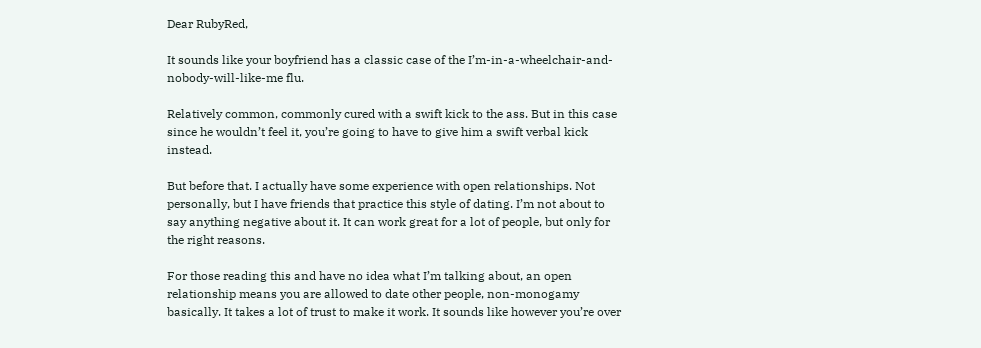Dear RubyRed,

It sounds like your boyfriend has a classic case of the I’m-in-a-wheelchair-and-nobody-will-like-me flu.

Relatively common, commonly cured with a swift kick to the ass. But in this case since he wouldn’t feel it, you’re going to have to give him a swift verbal kick instead.

But before that. I actually have some experience with open relationships. Not personally, but I have friends that practice this style of dating. I’m not about to say anything negative about it. It can work great for a lot of people, but only for the right reasons.

For those reading this and have no idea what I’m talking about, an open relationship means you are allowed to date other people, non-monogamy basically. It takes a lot of trust to make it work. It sounds like however you’re over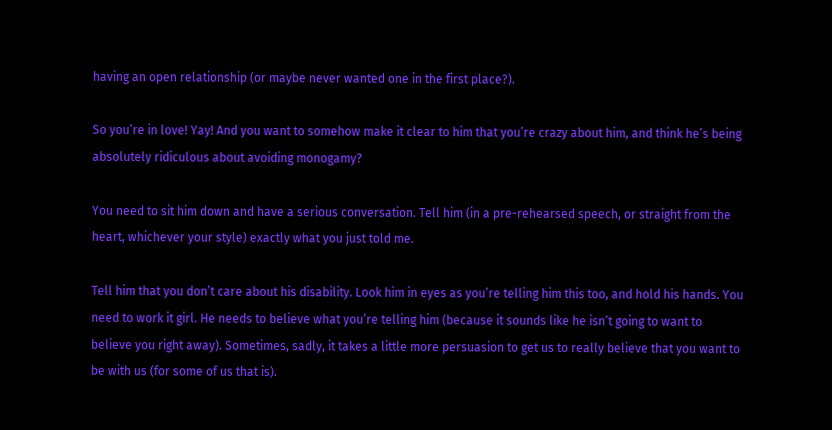having an open relationship (or maybe never wanted one in the first place?).

So you’re in love! Yay! And you want to somehow make it clear to him that you’re crazy about him, and think he’s being absolutely ridiculous about avoiding monogamy?

You need to sit him down and have a serious conversation. Tell him (in a pre-rehearsed speech, or straight from the heart, whichever your style) exactly what you just told me.

Tell him that you don’t care about his disability. Look him in eyes as you’re telling him this too, and hold his hands. You need to work it girl. He needs to believe what you’re telling him (because it sounds like he isn’t going to want to believe you right away). Sometimes, sadly, it takes a little more persuasion to get us to really believe that you want to be with us (for some of us that is).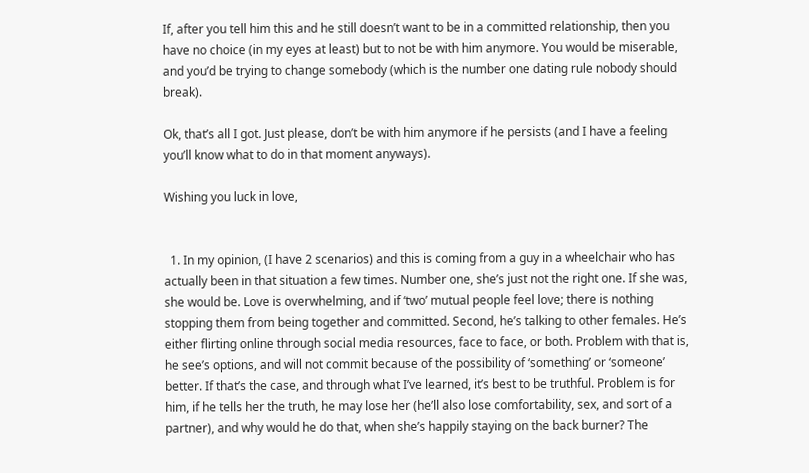If, after you tell him this and he still doesn’t want to be in a committed relationship, then you have no choice (in my eyes at least) but to not be with him anymore. You would be miserable, and you’d be trying to change somebody (which is the number one dating rule nobody should break).

Ok, that’s all I got. Just please, don’t be with him anymore if he persists (and I have a feeling you’ll know what to do in that moment anyways).

Wishing you luck in love,


  1. In my opinion, (I have 2 scenarios) and this is coming from a guy in a wheelchair who has actually been in that situation a few times. Number one, she’s just not the right one. If she was, she would be. Love is overwhelming, and if ‘two’ mutual people feel love; there is nothing stopping them from being together and committed. Second, he’s talking to other females. He’s either flirting online through social media resources, face to face, or both. Problem with that is, he see’s options, and will not commit because of the possibility of ‘something’ or ‘someone’ better. If that’s the case, and through what I’ve learned, it’s best to be truthful. Problem is for him, if he tells her the truth, he may lose her (he’ll also lose comfortability, sex, and sort of a partner), and why would he do that, when she’s happily staying on the back burner? The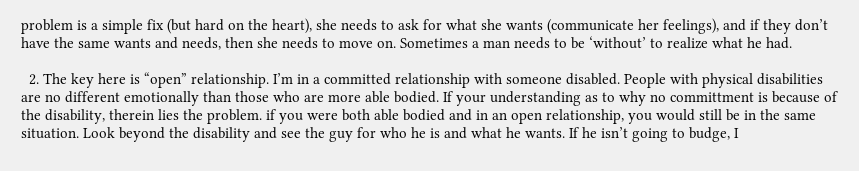problem is a simple fix (but hard on the heart), she needs to ask for what she wants (communicate her feelings), and if they don’t have the same wants and needs, then she needs to move on. Sometimes a man needs to be ‘without’ to realize what he had.

  2. The key here is “open” relationship. I’m in a committed relationship with someone disabled. People with physical disabilities are no different emotionally than those who are more able bodied. If your understanding as to why no committment is because of the disability, therein lies the problem. if you were both able bodied and in an open relationship, you would still be in the same situation. Look beyond the disability and see the guy for who he is and what he wants. If he isn’t going to budge, I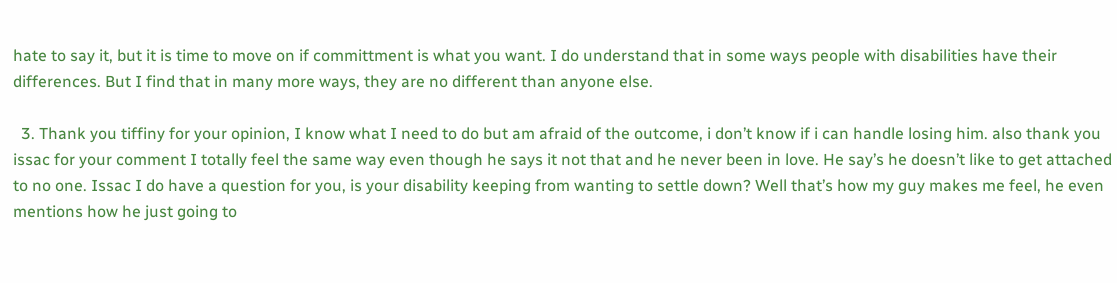hate to say it, but it is time to move on if committment is what you want. I do understand that in some ways people with disabilities have their differences. But I find that in many more ways, they are no different than anyone else.

  3. Thank you tiffiny for your opinion, I know what I need to do but am afraid of the outcome, i don’t know if i can handle losing him. also thank you issac for your comment I totally feel the same way even though he says it not that and he never been in love. He say’s he doesn’t like to get attached to no one. Issac I do have a question for you, is your disability keeping from wanting to settle down? Well that’s how my guy makes me feel, he even mentions how he just going to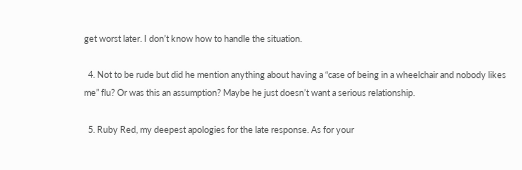get worst later. I don’t know how to handle the situation.

  4. Not to be rude but did he mention anything about having a “case of being in a wheelchair and nobody likes me” flu? Or was this an assumption? Maybe he just doesn’t want a serious relationship.

  5. Ruby Red, my deepest apologies for the late response. As for your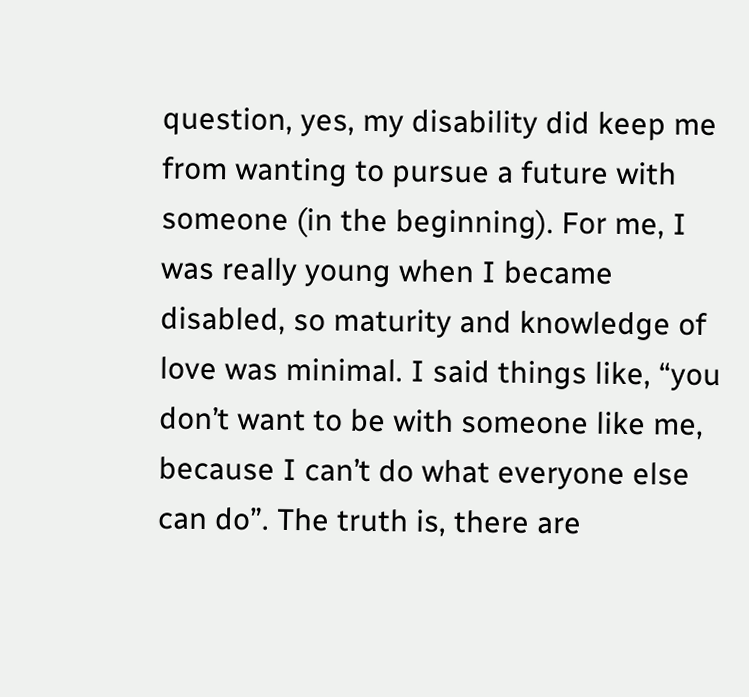question, yes, my disability did keep me from wanting to pursue a future with someone (in the beginning). For me, I was really young when I became disabled, so maturity and knowledge of love was minimal. I said things like, “you don’t want to be with someone like me, because I can’t do what everyone else can do”. The truth is, there are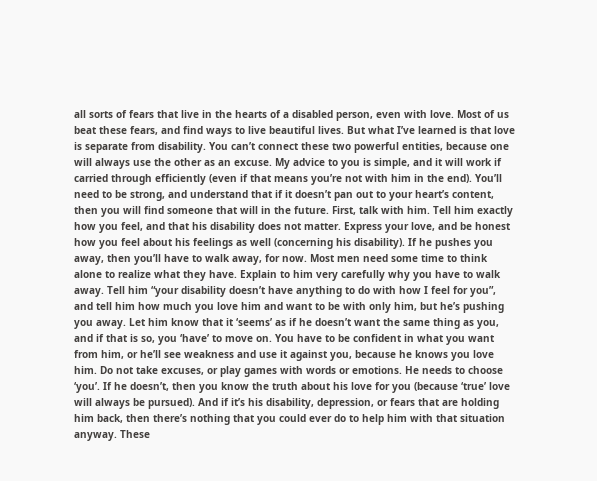all sorts of fears that live in the hearts of a disabled person, even with love. Most of us beat these fears, and find ways to live beautiful lives. But what I’ve learned is that love is separate from disability. You can’t connect these two powerful entities, because one will always use the other as an excuse. My advice to you is simple, and it will work if carried through efficiently (even if that means you’re not with him in the end). You’ll need to be strong, and understand that if it doesn’t pan out to your heart’s content, then you will find someone that will in the future. First, talk with him. Tell him exactly how you feel, and that his disability does not matter. Express your love, and be honest how you feel about his feelings as well (concerning his disability). If he pushes you away, then you’ll have to walk away, for now. Most men need some time to think alone to realize what they have. Explain to him very carefully why you have to walk away. Tell him “your disability doesn’t have anything to do with how I feel for you”, and tell him how much you love him and want to be with only him, but he’s pushing you away. Let him know that it ‘seems’ as if he doesn’t want the same thing as you, and if that is so, you ‘have’ to move on. You have to be confident in what you want from him, or he’ll see weakness and use it against you, because he knows you love him. Do not take excuses, or play games with words or emotions. He needs to choose ‘you’. If he doesn’t, then you know the truth about his love for you (because ‘true’ love will always be pursued). And if it’s his disability, depression, or fears that are holding him back, then there’s nothing that you could ever do to help him with that situation anyway. These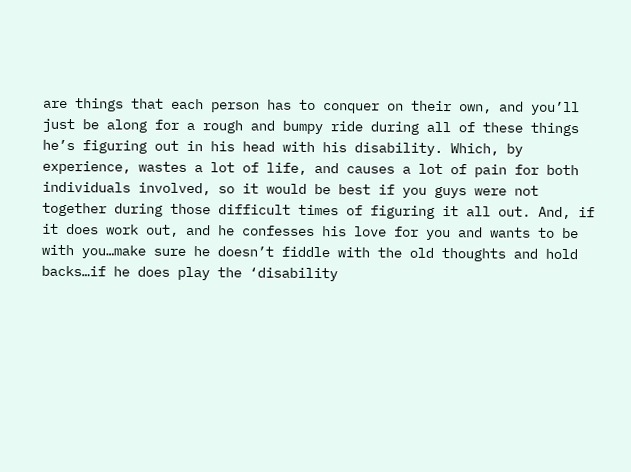are things that each person has to conquer on their own, and you’ll just be along for a rough and bumpy ride during all of these things he’s figuring out in his head with his disability. Which, by experience, wastes a lot of life, and causes a lot of pain for both individuals involved, so it would be best if you guys were not together during those difficult times of figuring it all out. And, if it does work out, and he confesses his love for you and wants to be with you…make sure he doesn’t fiddle with the old thoughts and hold backs…if he does play the ‘disability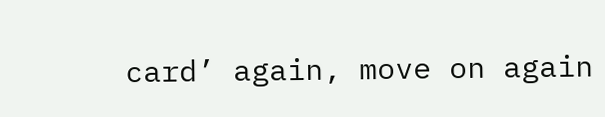card’ again, move on again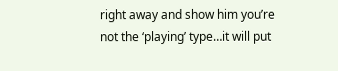right away and show him you’re not the ‘playing’ type…it will put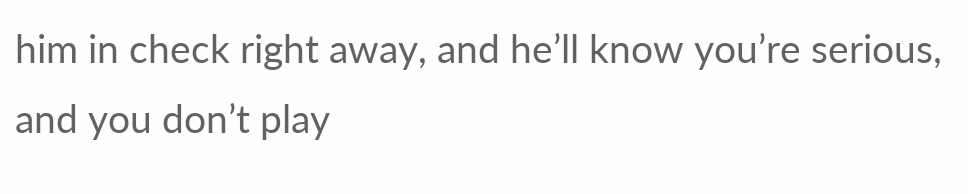him in check right away, and he’ll know you’re serious, and you don’t play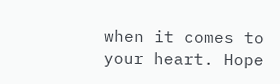when it comes to your heart. Hope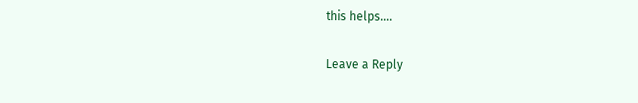this helps….

Leave a Reply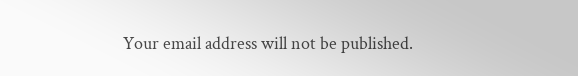Your email address will not be published.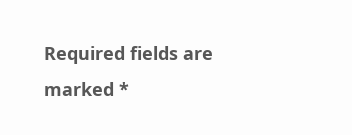Required fields are marked *